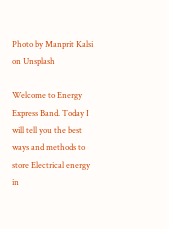Photo by Manprit Kalsi on Unsplash

Welcome to Energy Express Band. Today I will tell you the best ways and methods to store Electrical energy in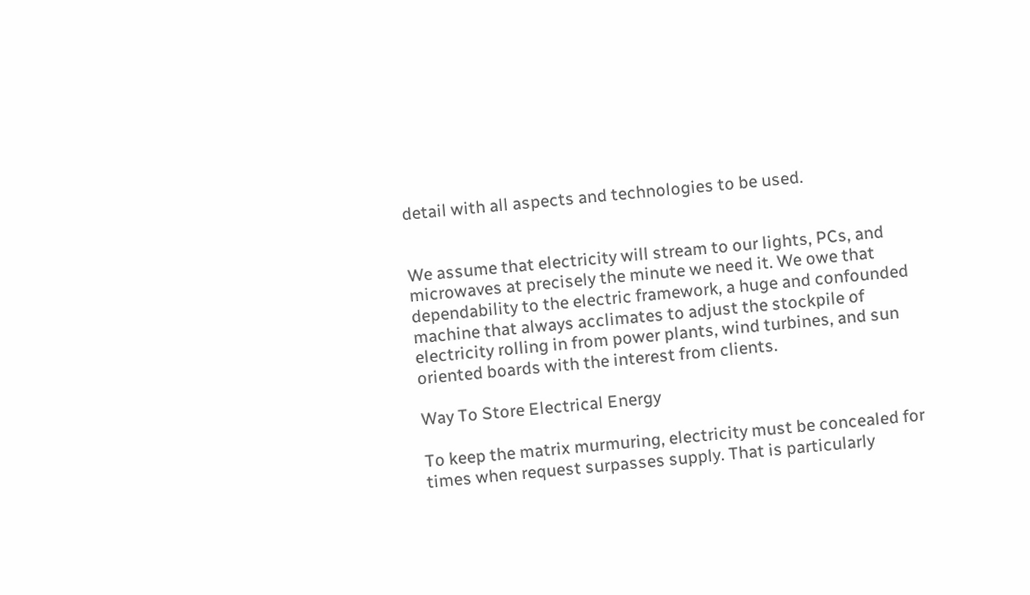detail with all aspects and technologies to be used.


We assume that electricity will stream to our lights, PCs, and microwaves at precisely the minute we need it. We owe that dependability to the electric framework, a huge and confounded machine that always acclimates to adjust the stockpile of electricity rolling in from power plants, wind turbines, and sun oriented boards with the interest from clients.

Way To Store Electrical Energy

To keep the matrix murmuring, electricity must be concealed for times when request surpasses supply. That is particularly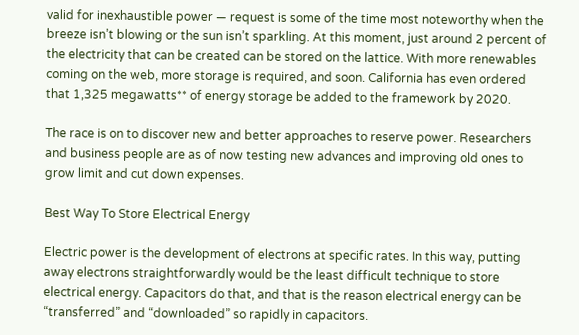valid for inexhaustible power — request is some of the time most noteworthy when the breeze isn’t blowing or the sun isn’t sparkling. At this moment, just around 2 percent of the electricity that can be created can be stored on the lattice. With more renewables coming on the web, more storage is required, and soon. California has even ordered that 1,325 megawatts** of energy storage be added to the framework by 2020.

The race is on to discover new and better approaches to reserve power. Researchers and business people are as of now testing new advances and improving old ones to grow limit and cut down expenses.

Best Way To Store Electrical Energy

Electric power is the development of electrons at specific rates. In this way, putting away electrons straightforwardly would be the least difficult technique to store electrical energy. Capacitors do that, and that is the reason electrical energy can be “transferred” and “downloaded” so rapidly in capacitors.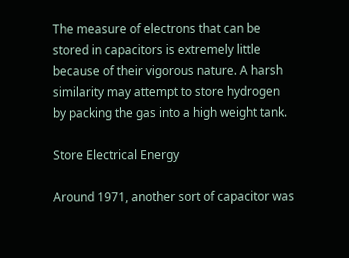The measure of electrons that can be stored in capacitors is extremely little because of their vigorous nature. A harsh similarity may attempt to store hydrogen by packing the gas into a high weight tank.

Store Electrical Energy

Around 1971, another sort of capacitor was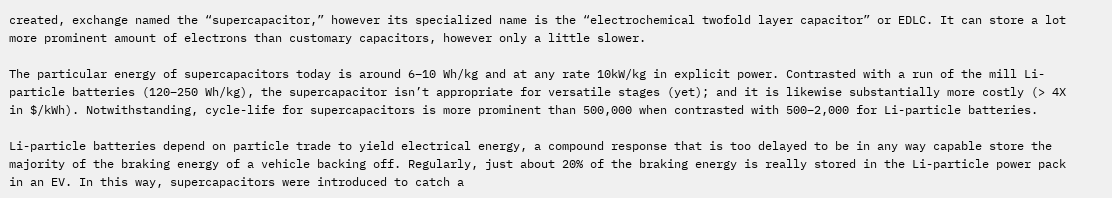created, exchange named the “supercapacitor,” however its specialized name is the “electrochemical twofold layer capacitor” or EDLC. It can store a lot more prominent amount of electrons than customary capacitors, however only a little slower.

The particular energy of supercapacitors today is around 6–10 Wh/kg and at any rate 10kW/kg in explicit power. Contrasted with a run of the mill Li-particle batteries (120–250 Wh/kg), the supercapacitor isn’t appropriate for versatile stages (yet); and it is likewise substantially more costly (> 4X in $/kWh). Notwithstanding, cycle-life for supercapacitors is more prominent than 500,000 when contrasted with 500–2,000 for Li-particle batteries.

Li-particle batteries depend on particle trade to yield electrical energy, a compound response that is too delayed to be in any way capable store the majority of the braking energy of a vehicle backing off. Regularly, just about 20% of the braking energy is really stored in the Li-particle power pack in an EV. In this way, supercapacitors were introduced to catch a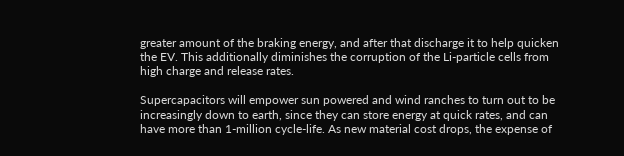greater amount of the braking energy, and after that discharge it to help quicken the EV. This additionally diminishes the corruption of the Li-particle cells from high charge and release rates.

Supercapacitors will empower sun powered and wind ranches to turn out to be increasingly down to earth, since they can store energy at quick rates, and can have more than 1-million cycle-life. As new material cost drops, the expense of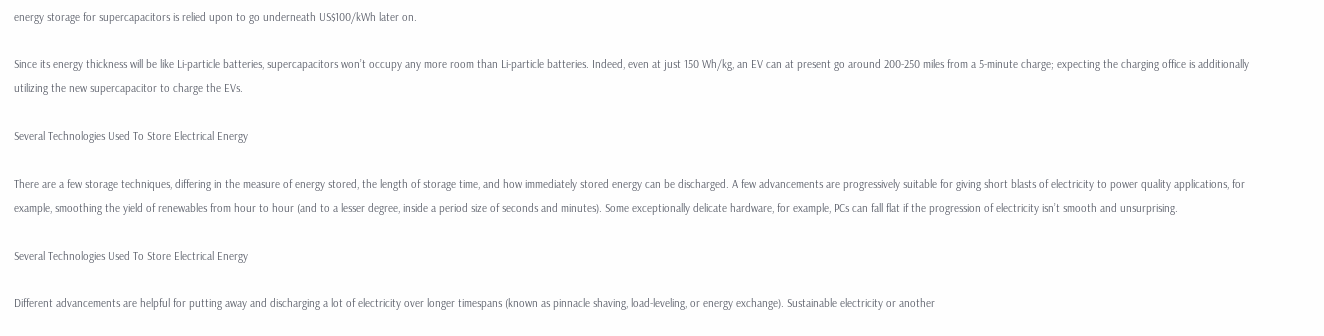energy storage for supercapacitors is relied upon to go underneath US$100/kWh later on.

Since its energy thickness will be like Li-particle batteries, supercapacitors won’t occupy any more room than Li-particle batteries. Indeed, even at just 150 Wh/kg, an EV can at present go around 200-250 miles from a 5-minute charge; expecting the charging office is additionally utilizing the new supercapacitor to charge the EVs.

Several Technologies Used To Store Electrical Energy

There are a few storage techniques, differing in the measure of energy stored, the length of storage time, and how immediately stored energy can be discharged. A few advancements are progressively suitable for giving short blasts of electricity to power quality applications, for example, smoothing the yield of renewables from hour to hour (and to a lesser degree, inside a period size of seconds and minutes). Some exceptionally delicate hardware, for example, PCs can fall flat if the progression of electricity isn’t smooth and unsurprising.

Several Technologies Used To Store Electrical Energy

Different advancements are helpful for putting away and discharging a lot of electricity over longer timespans (known as pinnacle shaving, load-leveling, or energy exchange). Sustainable electricity or another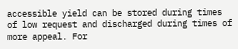accessible yield can be stored during times of low request and discharged during times of more appeal. For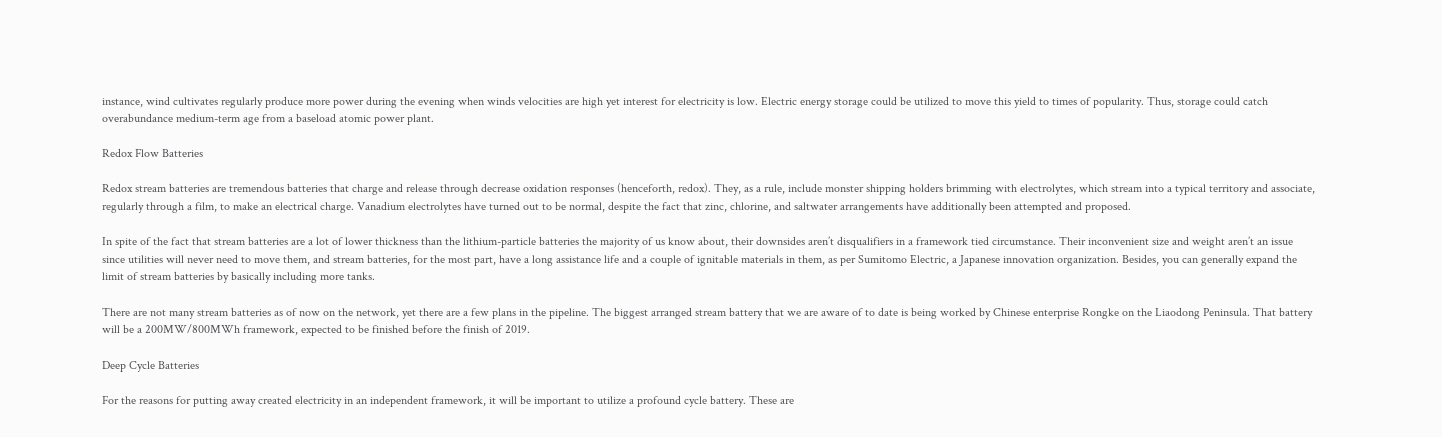instance, wind cultivates regularly produce more power during the evening when winds velocities are high yet interest for electricity is low. Electric energy storage could be utilized to move this yield to times of popularity. Thus, storage could catch overabundance medium-term age from a baseload atomic power plant.

Redox Flow Batteries

Redox stream batteries are tremendous batteries that charge and release through decrease oxidation responses (henceforth, redox). They, as a rule, include monster shipping holders brimming with electrolytes, which stream into a typical territory and associate, regularly through a film, to make an electrical charge. Vanadium electrolytes have turned out to be normal, despite the fact that zinc, chlorine, and saltwater arrangements have additionally been attempted and proposed.

In spite of the fact that stream batteries are a lot of lower thickness than the lithium-particle batteries the majority of us know about, their downsides aren’t disqualifiers in a framework tied circumstance. Their inconvenient size and weight aren’t an issue since utilities will never need to move them, and stream batteries, for the most part, have a long assistance life and a couple of ignitable materials in them, as per Sumitomo Electric, a Japanese innovation organization. Besides, you can generally expand the limit of stream batteries by basically including more tanks.

There are not many stream batteries as of now on the network, yet there are a few plans in the pipeline. The biggest arranged stream battery that we are aware of to date is being worked by Chinese enterprise Rongke on the Liaodong Peninsula. That battery will be a 200MW/800MWh framework, expected to be finished before the finish of 2019.

Deep Cycle Batteries

For the reasons for putting away created electricity in an independent framework, it will be important to utilize a profound cycle battery. These are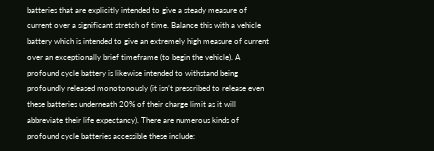batteries that are explicitly intended to give a steady measure of current over a significant stretch of time. Balance this with a vehicle battery which is intended to give an extremely high measure of current over an exceptionally brief timeframe (to begin the vehicle). A profound cycle battery is likewise intended to withstand being profoundly released monotonously (it isn’t prescribed to release even these batteries underneath 20% of their charge limit as it will abbreviate their life expectancy). There are numerous kinds of profound cycle batteries accessible these include: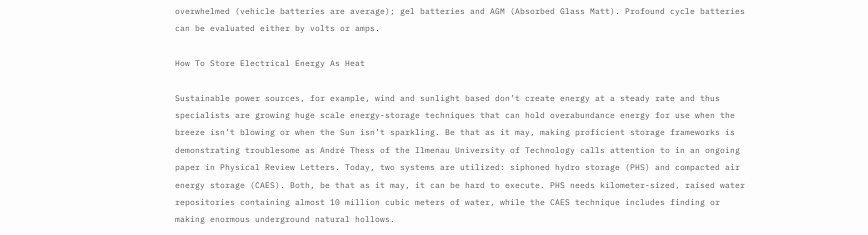overwhelmed (vehicle batteries are average); gel batteries and AGM (Absorbed Glass Matt). Profound cycle batteries can be evaluated either by volts or amps.

How To Store Electrical Energy As Heat

Sustainable power sources, for example, wind and sunlight based don’t create energy at a steady rate and thus specialists are growing huge scale energy-storage techniques that can hold overabundance energy for use when the breeze isn’t blowing or when the Sun isn’t sparkling. Be that as it may, making proficient storage frameworks is demonstrating troublesome as André Thess of the Ilmenau University of Technology calls attention to in an ongoing paper in Physical Review Letters. Today, two systems are utilized: siphoned hydro storage (PHS) and compacted air energy storage (CAES). Both, be that as it may, it can be hard to execute. PHS needs kilometer-sized, raised water repositories containing almost 10 million cubic meters of water, while the CAES technique includes finding or making enormous underground natural hollows.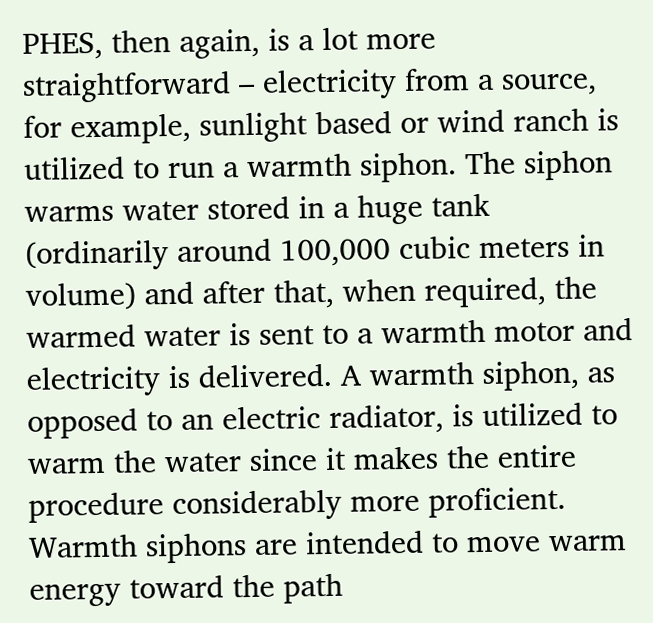PHES, then again, is a lot more straightforward – electricity from a source, for example, sunlight based or wind ranch is utilized to run a warmth siphon. The siphon warms water stored in a huge tank (ordinarily around 100,000 cubic meters in volume) and after that, when required, the warmed water is sent to a warmth motor and electricity is delivered. A warmth siphon, as opposed to an electric radiator, is utilized to warm the water since it makes the entire procedure considerably more proficient. Warmth siphons are intended to move warm energy toward the path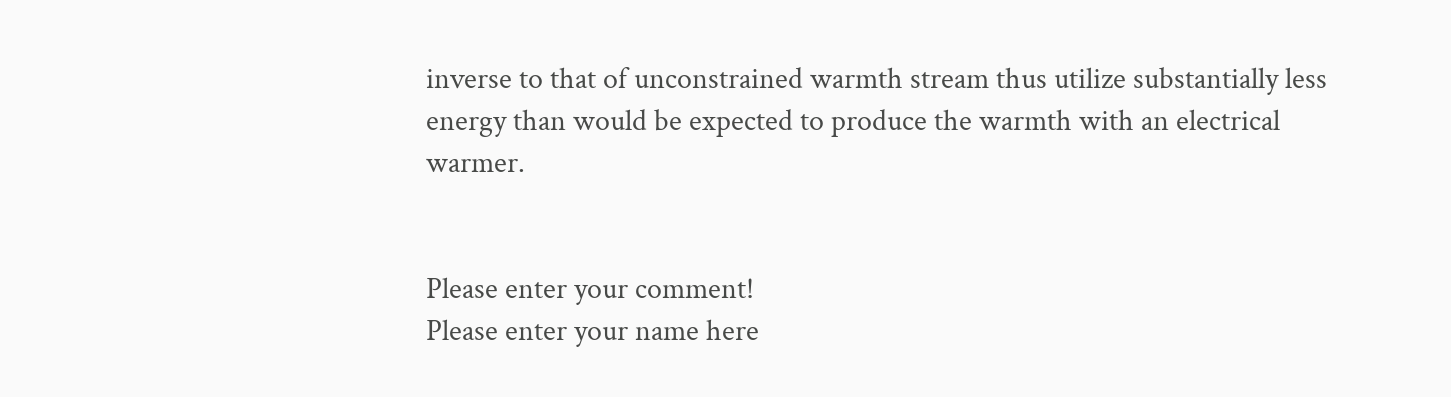inverse to that of unconstrained warmth stream thus utilize substantially less energy than would be expected to produce the warmth with an electrical warmer.


Please enter your comment!
Please enter your name here